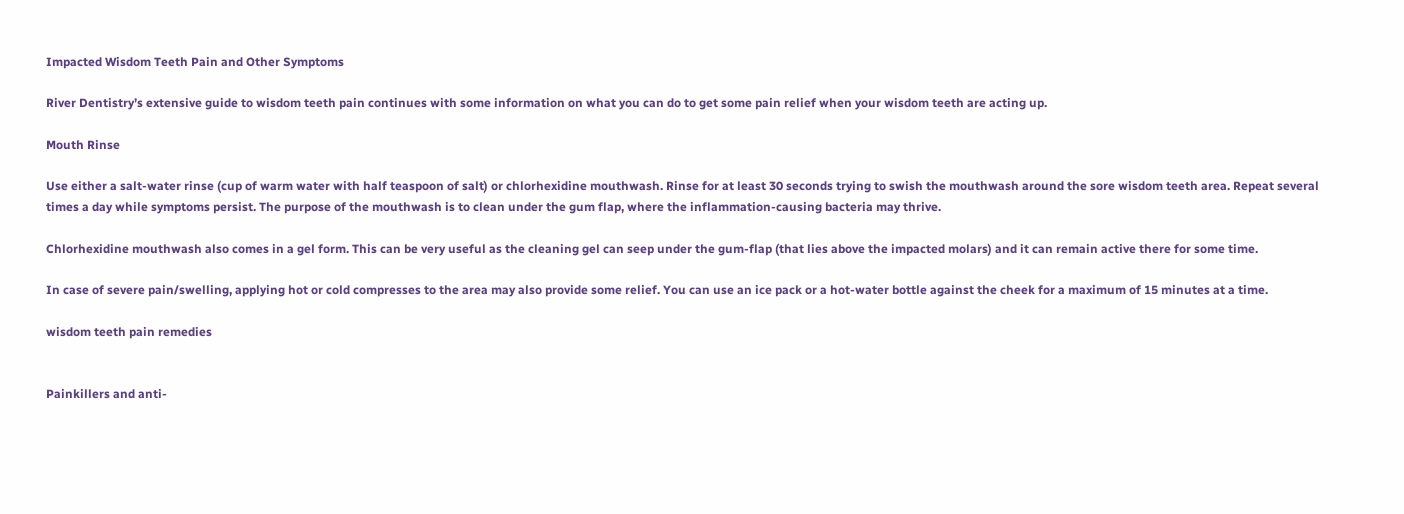Impacted Wisdom Teeth Pain and Other Symptoms

River Dentistry’s extensive guide to wisdom teeth pain continues with some information on what you can do to get some pain relief when your wisdom teeth are acting up.

Mouth Rinse

Use either a salt-water rinse (cup of warm water with half teaspoon of salt) or chlorhexidine mouthwash. Rinse for at least 30 seconds trying to swish the mouthwash around the sore wisdom teeth area. Repeat several times a day while symptoms persist. The purpose of the mouthwash is to clean under the gum flap, where the inflammation-causing bacteria may thrive.

Chlorhexidine mouthwash also comes in a gel form. This can be very useful as the cleaning gel can seep under the gum-flap (that lies above the impacted molars) and it can remain active there for some time.

In case of severe pain/swelling, applying hot or cold compresses to the area may also provide some relief. You can use an ice pack or a hot-water bottle against the cheek for a maximum of 15 minutes at a time.

wisdom teeth pain remedies


Painkillers and anti-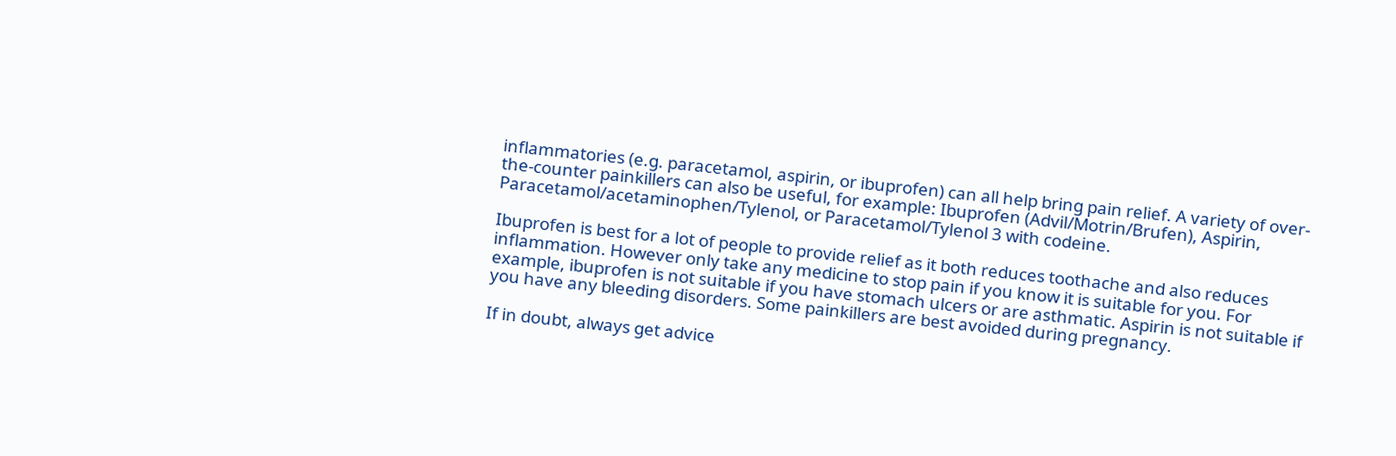inflammatories (e.g. paracetamol, aspirin, or ibuprofen) can all help bring pain relief. A variety of over-the-counter painkillers can also be useful, for example: Ibuprofen (Advil/Motrin/Brufen), Aspirin, Paracetamol/acetaminophen/Tylenol, or Paracetamol/Tylenol 3 with codeine.

Ibuprofen is best for a lot of people to provide relief as it both reduces toothache and also reduces inflammation. However only take any medicine to stop pain if you know it is suitable for you. For example, ibuprofen is not suitable if you have stomach ulcers or are asthmatic. Aspirin is not suitable if you have any bleeding disorders. Some painkillers are best avoided during pregnancy.

If in doubt, always get advice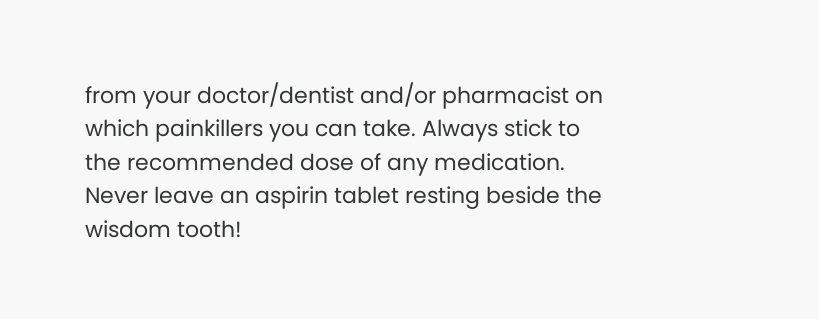from your doctor/dentist and/or pharmacist on which painkillers you can take. Always stick to the recommended dose of any medication. Never leave an aspirin tablet resting beside the wisdom tooth!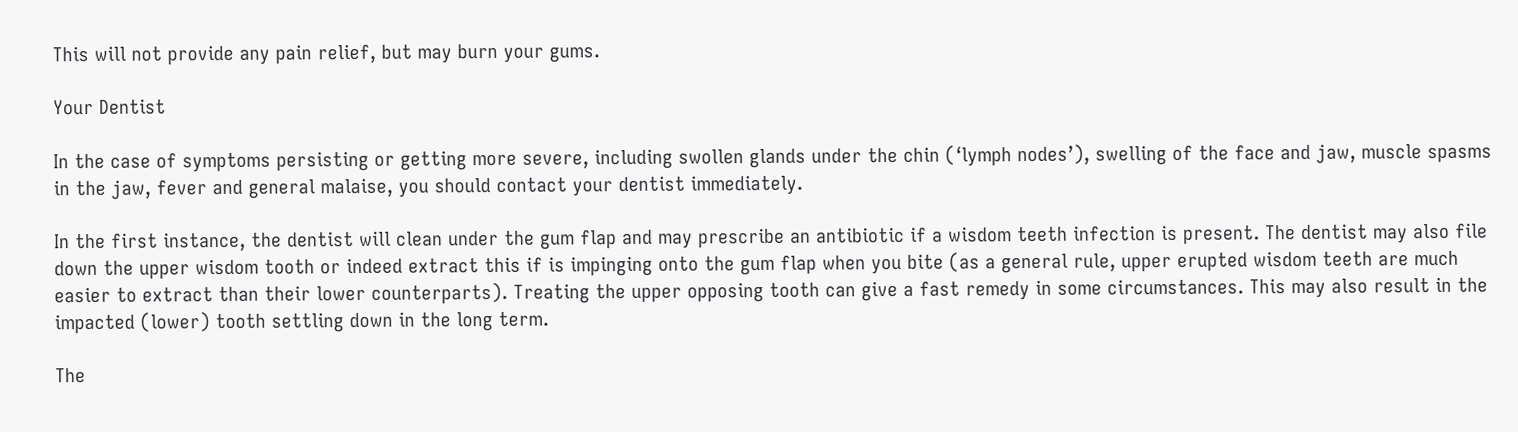This will not provide any pain relief, but may burn your gums.

Your Dentist

In the case of symptoms persisting or getting more severe, including swollen glands under the chin (‘lymph nodes’), swelling of the face and jaw, muscle spasms in the jaw, fever and general malaise, you should contact your dentist immediately.

In the first instance, the dentist will clean under the gum flap and may prescribe an antibiotic if a wisdom teeth infection is present. The dentist may also file down the upper wisdom tooth or indeed extract this if is impinging onto the gum flap when you bite (as a general rule, upper erupted wisdom teeth are much easier to extract than their lower counterparts). Treating the upper opposing tooth can give a fast remedy in some circumstances. This may also result in the impacted (lower) tooth settling down in the long term.

The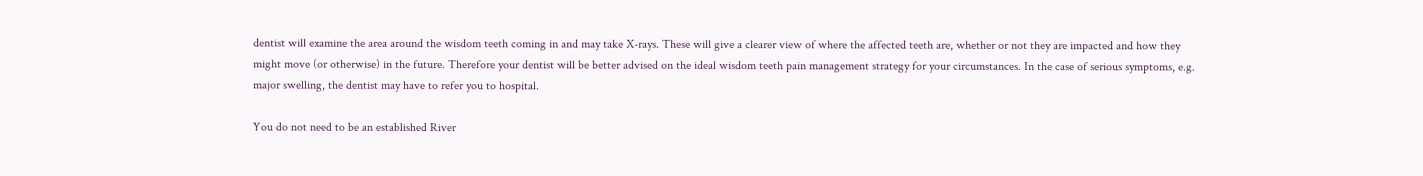dentist will examine the area around the wisdom teeth coming in and may take X-rays. These will give a clearer view of where the affected teeth are, whether or not they are impacted and how they might move (or otherwise) in the future. Therefore your dentist will be better advised on the ideal wisdom teeth pain management strategy for your circumstances. In the case of serious symptoms, e.g. major swelling, the dentist may have to refer you to hospital.

You do not need to be an established River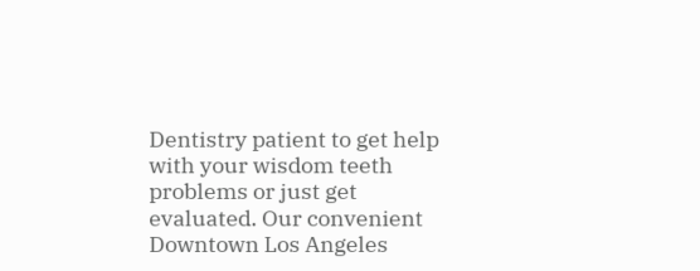Dentistry patient to get help with your wisdom teeth problems or just get evaluated. Our convenient Downtown Los Angeles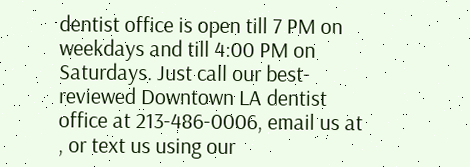dentist office is open till 7 PM on weekdays and till 4:00 PM on Saturdays. Just call our best-reviewed Downtown LA dentist office at 213-486-0006, email us at , or text us using our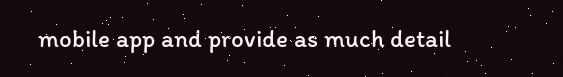mobile app and provide as much detail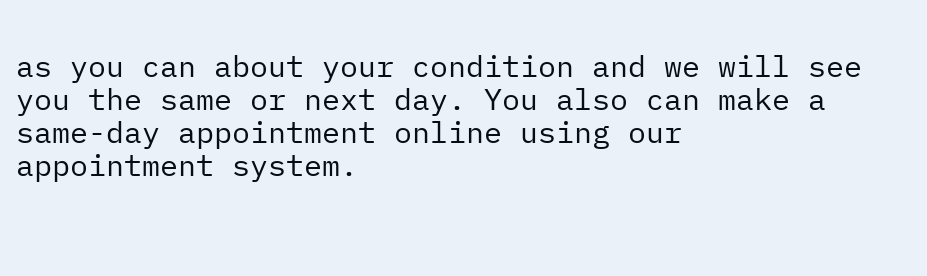as you can about your condition and we will see you the same or next day. You also can make a same-day appointment online using our appointment system.